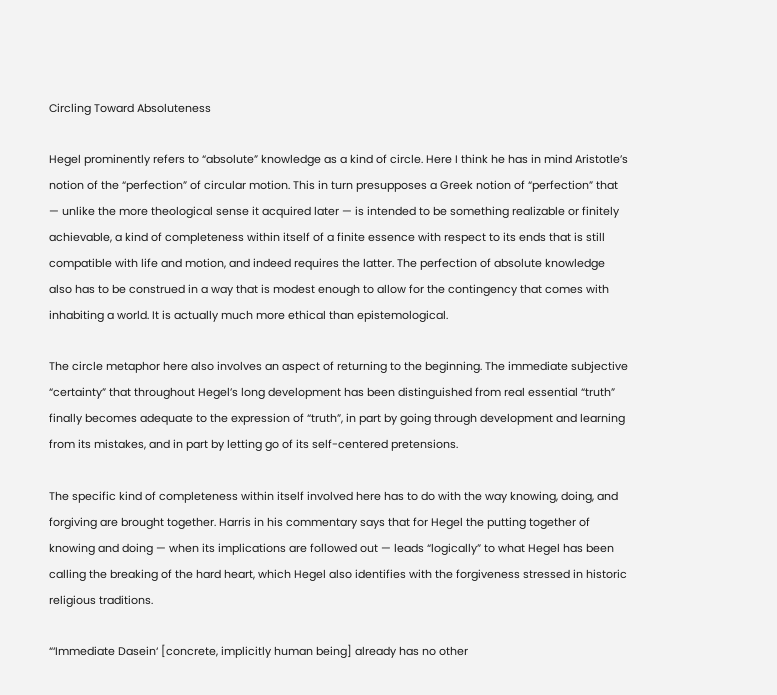Circling Toward Absoluteness

Hegel prominently refers to “absolute” knowledge as a kind of circle. Here I think he has in mind Aristotle’s notion of the “perfection” of circular motion. This in turn presupposes a Greek notion of “perfection” that — unlike the more theological sense it acquired later — is intended to be something realizable or finitely achievable, a kind of completeness within itself of a finite essence with respect to its ends that is still compatible with life and motion, and indeed requires the latter. The perfection of absolute knowledge also has to be construed in a way that is modest enough to allow for the contingency that comes with inhabiting a world. It is actually much more ethical than epistemological.

The circle metaphor here also involves an aspect of returning to the beginning. The immediate subjective “certainty” that throughout Hegel’s long development has been distinguished from real essential “truth” finally becomes adequate to the expression of “truth”, in part by going through development and learning from its mistakes, and in part by letting go of its self-centered pretensions.

The specific kind of completeness within itself involved here has to do with the way knowing, doing, and forgiving are brought together. Harris in his commentary says that for Hegel the putting together of knowing and doing — when its implications are followed out — leads “logically” to what Hegel has been calling the breaking of the hard heart, which Hegel also identifies with the forgiveness stressed in historic religious traditions.

“‘Immediate Dasein‘ [concrete, implicitly human being] already has no other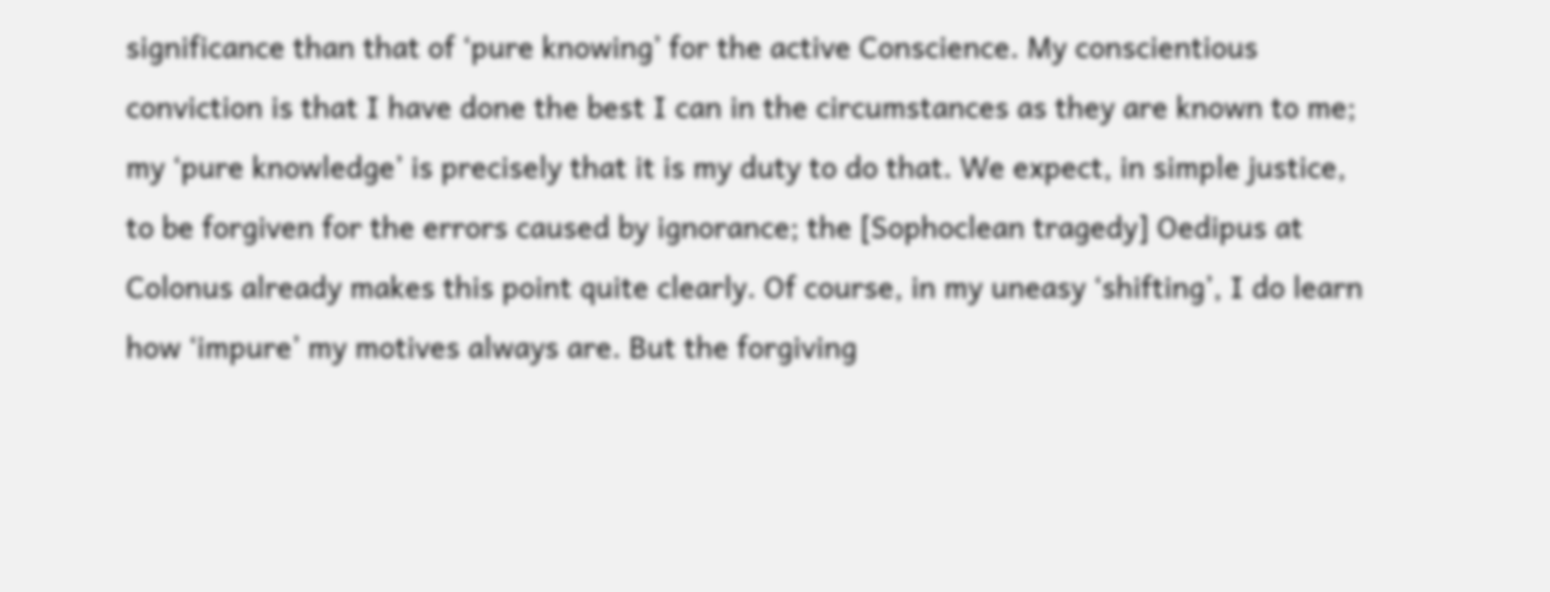significance than that of ‘pure knowing’ for the active Conscience. My conscientious conviction is that I have done the best I can in the circumstances as they are known to me; my ‘pure knowledge’ is precisely that it is my duty to do that. We expect, in simple justice, to be forgiven for the errors caused by ignorance; the [Sophoclean tragedy] Oedipus at Colonus already makes this point quite clearly. Of course, in my uneasy ‘shifting’, I do learn how ‘impure’ my motives always are. But the forgiving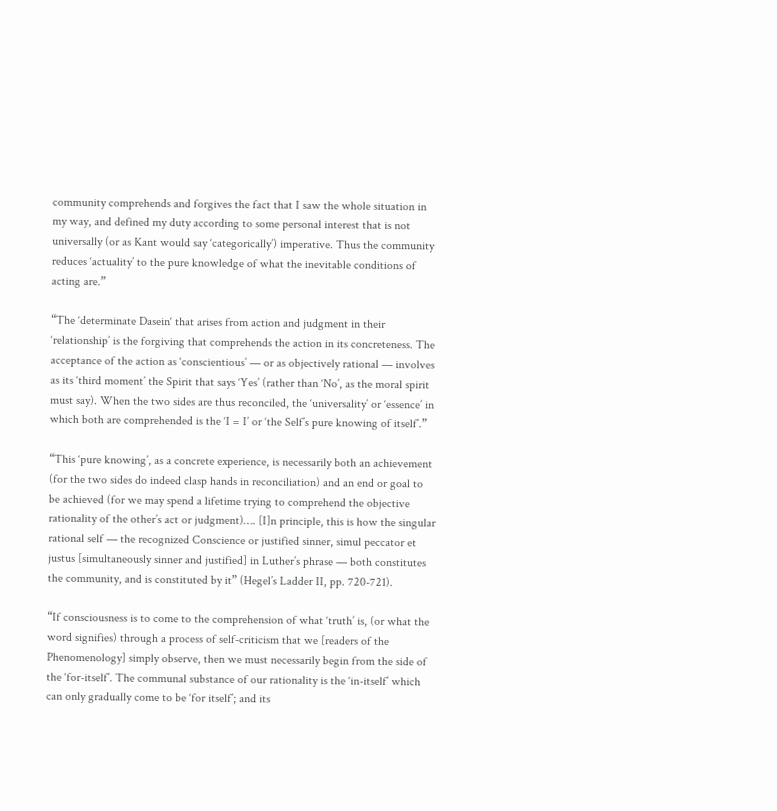community comprehends and forgives the fact that I saw the whole situation in my way, and defined my duty according to some personal interest that is not universally (or as Kant would say ‘categorically’) imperative. Thus the community reduces ‘actuality’ to the pure knowledge of what the inevitable conditions of acting are.”

“The ‘determinate Dasein‘ that arises from action and judgment in their ‘relationship’ is the forgiving that comprehends the action in its concreteness. The acceptance of the action as ‘conscientious’ — or as objectively rational — involves as its ‘third moment’ the Spirit that says ‘Yes’ (rather than ‘No’, as the moral spirit must say). When the two sides are thus reconciled, the ‘universality’ or ‘essence’ in which both are comprehended is the ‘I = I’ or ‘the Self’s pure knowing of itself’.”

“This ‘pure knowing’, as a concrete experience, is necessarily both an achievement (for the two sides do indeed clasp hands in reconciliation) and an end or goal to be achieved (for we may spend a lifetime trying to comprehend the objective rationality of the other’s act or judgment)…. [I]n principle, this is how the singular rational self — the recognized Conscience or justified sinner, simul peccator et justus [simultaneously sinner and justified] in Luther’s phrase — both constitutes the community, and is constituted by it” (Hegel’s Ladder II, pp. 720-721).

“If consciousness is to come to the comprehension of what ‘truth’ is, (or what the word signifies) through a process of self-criticism that we [readers of the Phenomenology] simply observe, then we must necessarily begin from the side of the ‘for-itself’. The communal substance of our rationality is the ‘in-itself’ which can only gradually come to be ‘for itself’; and its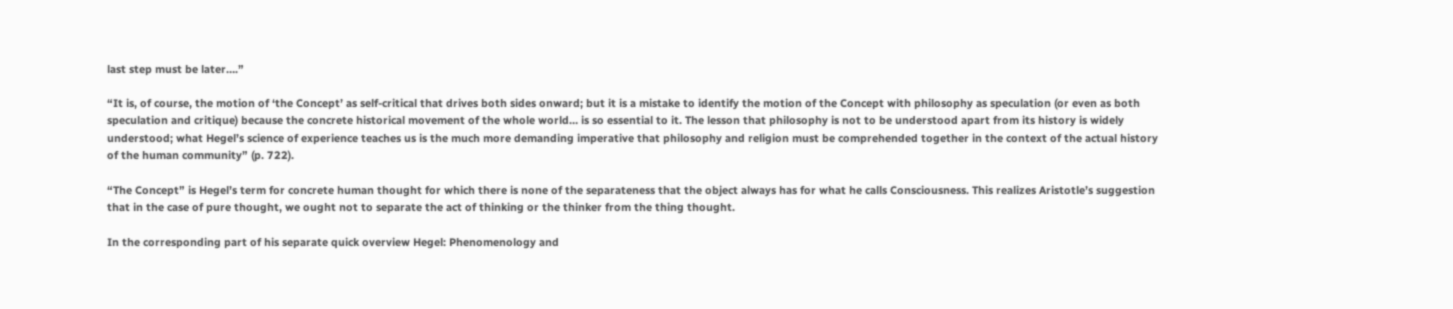last step must be later….”

“It is, of course, the motion of ‘the Concept’ as self-critical that drives both sides onward; but it is a mistake to identify the motion of the Concept with philosophy as speculation (or even as both speculation and critique) because the concrete historical movement of the whole world… is so essential to it. The lesson that philosophy is not to be understood apart from its history is widely understood; what Hegel’s science of experience teaches us is the much more demanding imperative that philosophy and religion must be comprehended together in the context of the actual history of the human community” (p. 722).

“The Concept” is Hegel’s term for concrete human thought for which there is none of the separateness that the object always has for what he calls Consciousness. This realizes Aristotle’s suggestion that in the case of pure thought, we ought not to separate the act of thinking or the thinker from the thing thought.

In the corresponding part of his separate quick overview Hegel: Phenomenology and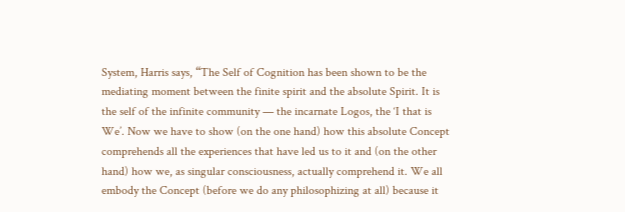System, Harris says, “The Self of Cognition has been shown to be the mediating moment between the finite spirit and the absolute Spirit. It is the self of the infinite community — the incarnate Logos, the ‘I that is We’. Now we have to show (on the one hand) how this absolute Concept comprehends all the experiences that have led us to it and (on the other hand) how we, as singular consciousness, actually comprehend it. We all embody the Concept (before we do any philosophizing at all) because it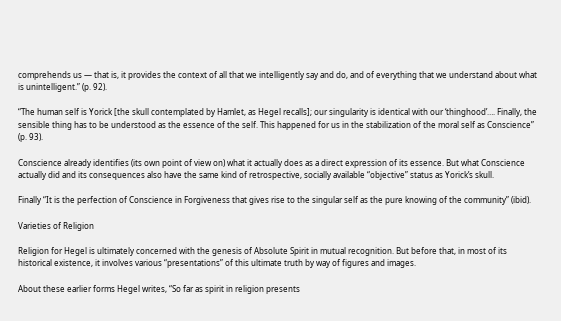comprehends us — that is, it provides the context of all that we intelligently say and do, and of everything that we understand about what is unintelligent.” (p. 92).

“The human self is Yorick [the skull contemplated by Hamlet, as Hegel recalls]; our singularity is identical with our ‘thinghood’…. Finally, the sensible thing has to be understood as the essence of the self. This happened for us in the stabilization of the moral self as Conscience” (p. 93).

Conscience already identifies (its own point of view on) what it actually does as a direct expression of its essence. But what Conscience actually did and its consequences also have the same kind of retrospective, socially available “objective” status as Yorick’s skull.

Finally “It is the perfection of Conscience in Forgiveness that gives rise to the singular self as the pure knowing of the community” (ibid).

Varieties of Religion

Religion for Hegel is ultimately concerned with the genesis of Absolute Spirit in mutual recognition. But before that, in most of its historical existence, it involves various “presentations” of this ultimate truth by way of figures and images.

About these earlier forms Hegel writes, “So far as spirit in religion presents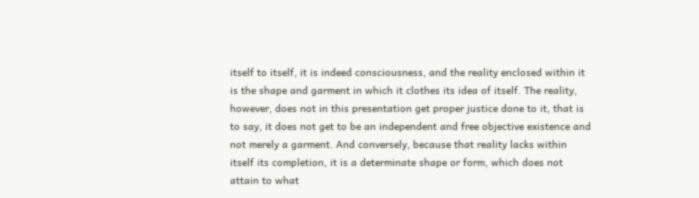itself to itself, it is indeed consciousness, and the reality enclosed within it is the shape and garment in which it clothes its idea of itself. The reality, however, does not in this presentation get proper justice done to it, that is to say, it does not get to be an independent and free objective existence and not merely a garment. And conversely, because that reality lacks within itself its completion, it is a determinate shape or form, which does not attain to what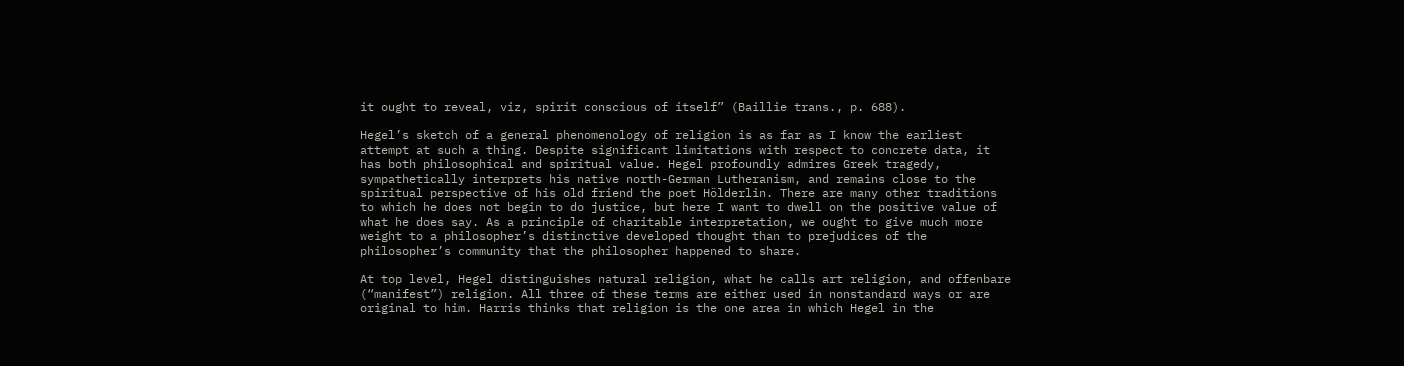it ought to reveal, viz, spirit conscious of itself” (Baillie trans., p. 688).

Hegel’s sketch of a general phenomenology of religion is as far as I know the earliest attempt at such a thing. Despite significant limitations with respect to concrete data, it has both philosophical and spiritual value. Hegel profoundly admires Greek tragedy, sympathetically interprets his native north-German Lutheranism, and remains close to the spiritual perspective of his old friend the poet Hölderlin. There are many other traditions to which he does not begin to do justice, but here I want to dwell on the positive value of what he does say. As a principle of charitable interpretation, we ought to give much more weight to a philosopher’s distinctive developed thought than to prejudices of the philosopher’s community that the philosopher happened to share.

At top level, Hegel distinguishes natural religion, what he calls art religion, and offenbare (“manifest”) religion. All three of these terms are either used in nonstandard ways or are original to him. Harris thinks that religion is the one area in which Hegel in the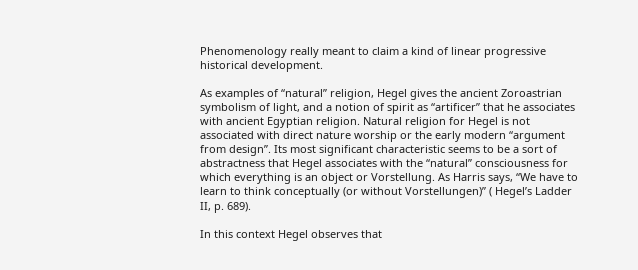Phenomenology really meant to claim a kind of linear progressive historical development.

As examples of “natural” religion, Hegel gives the ancient Zoroastrian symbolism of light, and a notion of spirit as “artificer” that he associates with ancient Egyptian religion. Natural religion for Hegel is not associated with direct nature worship or the early modern “argument from design”. Its most significant characteristic seems to be a sort of abstractness that Hegel associates with the “natural” consciousness for which everything is an object or Vorstellung. As Harris says, “We have to learn to think conceptually (or without Vorstellungen)” ( Hegel’s Ladder II, p. 689).

In this context Hegel observes that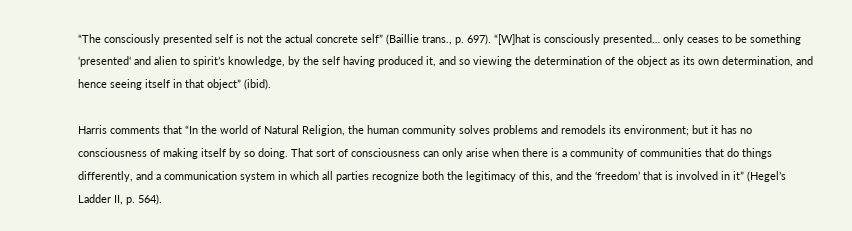“The consciously presented self is not the actual concrete self” (Baillie trans., p. 697). “[W]hat is consciously presented… only ceases to be something ‘presented‘ and alien to spirit’s knowledge, by the self having produced it, and so viewing the determination of the object as its own determination, and hence seeing itself in that object” (ibid).

Harris comments that “In the world of Natural Religion, the human community solves problems and remodels its environment; but it has no consciousness of making itself by so doing. That sort of consciousness can only arise when there is a community of communities that do things differently, and a communication system in which all parties recognize both the legitimacy of this, and the ‘freedom’ that is involved in it” (Hegel’s Ladder II, p. 564).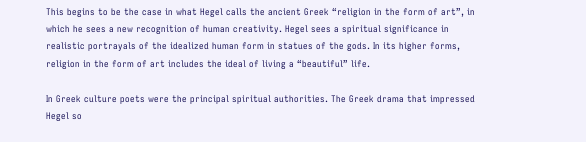This begins to be the case in what Hegel calls the ancient Greek “religion in the form of art”, in which he sees a new recognition of human creativity. Hegel sees a spiritual significance in realistic portrayals of the idealized human form in statues of the gods. In its higher forms, religion in the form of art includes the ideal of living a “beautiful” life.

In Greek culture poets were the principal spiritual authorities. The Greek drama that impressed Hegel so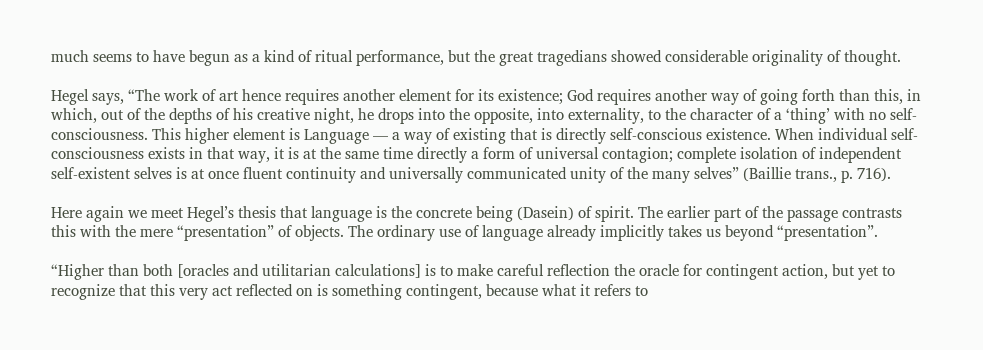much seems to have begun as a kind of ritual performance, but the great tragedians showed considerable originality of thought.

Hegel says, “The work of art hence requires another element for its existence; God requires another way of going forth than this, in which, out of the depths of his creative night, he drops into the opposite, into externality, to the character of a ‘thing’ with no self-consciousness. This higher element is Language — a way of existing that is directly self-conscious existence. When individual self-consciousness exists in that way, it is at the same time directly a form of universal contagion; complete isolation of independent self-existent selves is at once fluent continuity and universally communicated unity of the many selves” (Baillie trans., p. 716).

Here again we meet Hegel’s thesis that language is the concrete being (Dasein) of spirit. The earlier part of the passage contrasts this with the mere “presentation” of objects. The ordinary use of language already implicitly takes us beyond “presentation”.

“Higher than both [oracles and utilitarian calculations] is to make careful reflection the oracle for contingent action, but yet to recognize that this very act reflected on is something contingent, because what it refers to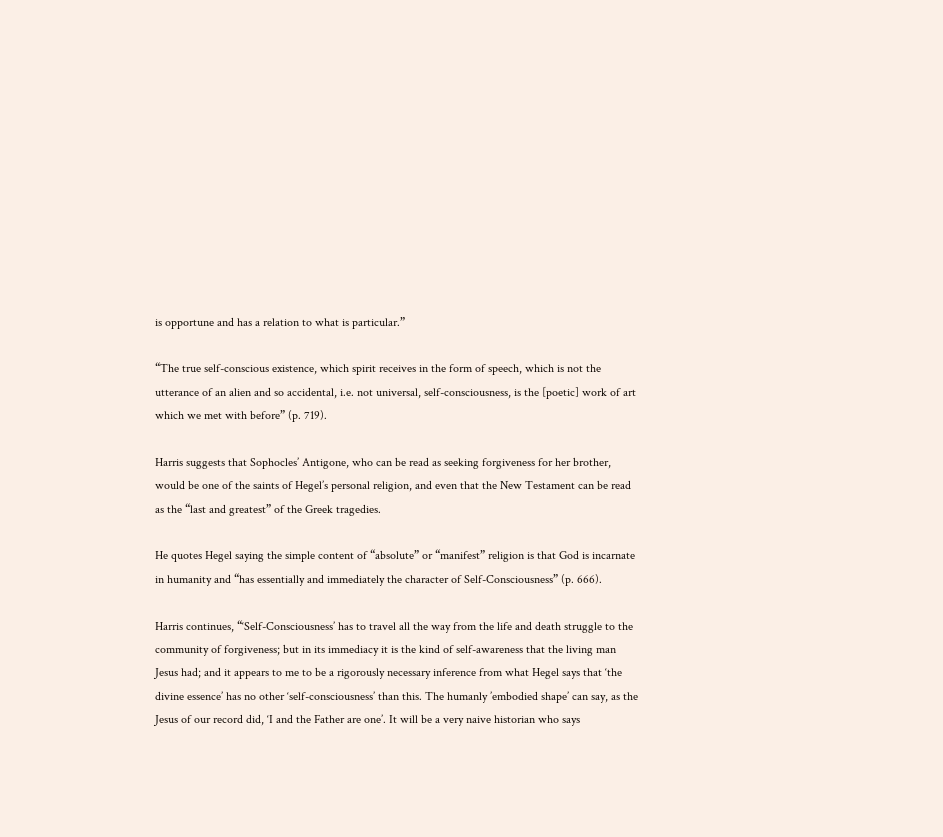is opportune and has a relation to what is particular.”

“The true self-conscious existence, which spirit receives in the form of speech, which is not the utterance of an alien and so accidental, i.e. not universal, self-consciousness, is the [poetic] work of art which we met with before” (p. 719).

Harris suggests that Sophocles’ Antigone, who can be read as seeking forgiveness for her brother, would be one of the saints of Hegel’s personal religion, and even that the New Testament can be read as the “last and greatest” of the Greek tragedies.

He quotes Hegel saying the simple content of “absolute” or “manifest” religion is that God is incarnate in humanity and “has essentially and immediately the character of Self-Consciousness” (p. 666).

Harris continues, “‘Self-Consciousness’ has to travel all the way from the life and death struggle to the community of forgiveness; but in its immediacy it is the kind of self-awareness that the living man Jesus had; and it appears to me to be a rigorously necessary inference from what Hegel says that ‘the divine essence’ has no other ‘self-consciousness’ than this. The humanly ’embodied shape’ can say, as the Jesus of our record did, ‘I and the Father are one’. It will be a very naive historian who says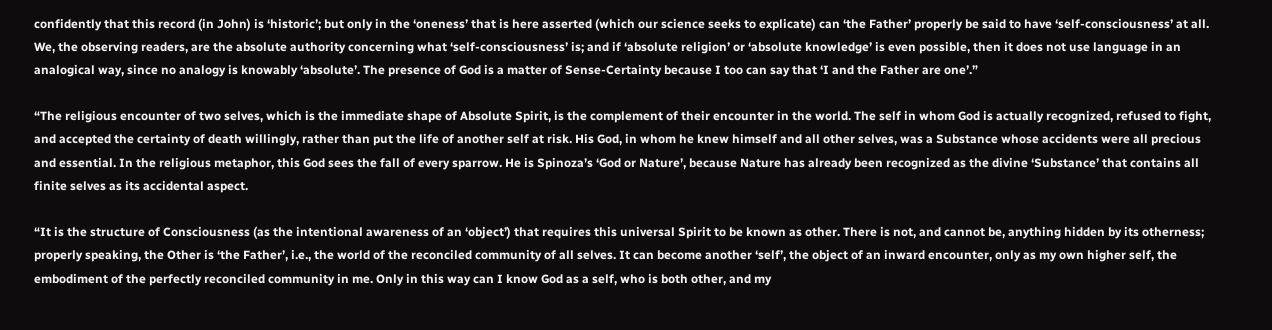confidently that this record (in John) is ‘historic’; but only in the ‘oneness’ that is here asserted (which our science seeks to explicate) can ‘the Father’ properly be said to have ‘self-consciousness’ at all. We, the observing readers, are the absolute authority concerning what ‘self-consciousness’ is; and if ‘absolute religion’ or ‘absolute knowledge’ is even possible, then it does not use language in an analogical way, since no analogy is knowably ‘absolute’. The presence of God is a matter of Sense-Certainty because I too can say that ‘I and the Father are one’.”

“The religious encounter of two selves, which is the immediate shape of Absolute Spirit, is the complement of their encounter in the world. The self in whom God is actually recognized, refused to fight, and accepted the certainty of death willingly, rather than put the life of another self at risk. His God, in whom he knew himself and all other selves, was a Substance whose accidents were all precious and essential. In the religious metaphor, this God sees the fall of every sparrow. He is Spinoza’s ‘God or Nature’, because Nature has already been recognized as the divine ‘Substance’ that contains all finite selves as its accidental aspect.

“It is the structure of Consciousness (as the intentional awareness of an ‘object’) that requires this universal Spirit to be known as other. There is not, and cannot be, anything hidden by its otherness; properly speaking, the Other is ‘the Father’, i.e., the world of the reconciled community of all selves. It can become another ‘self’, the object of an inward encounter, only as my own higher self, the embodiment of the perfectly reconciled community in me. Only in this way can I know God as a self, who is both other, and my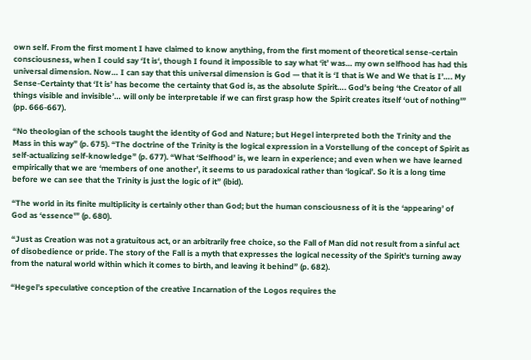own self. From the first moment I have claimed to know anything, from the first moment of theoretical sense-certain consciousness, when I could say ‘It is‘, though I found it impossible to say what ‘it’ was… my own selfhood has had this universal dimension. Now… I can say that this universal dimension is God — that it is ‘I that is We and We that is I’…. My Sense-Certainty that ‘It is’ has become the certainty that God is, as the absolute Spirit…. God’s being ‘the Creator of all things visible and invisible’… will only be interpretable if we can first grasp how the Spirit creates itself ‘out of nothing'” (pp. 666-667).

“No theologian of the schools taught the identity of God and Nature; but Hegel interpreted both the Trinity and the Mass in this way” (p. 675). “The doctrine of the Trinity is the logical expression in a Vorstellung of the concept of Spirit as self-actualizing self-knowledge” (p. 677). “What ‘Selfhood’ is, we learn in experience; and even when we have learned empirically that we are ‘members of one another’, it seems to us paradoxical rather than ‘logical’. So it is a long time before we can see that the Trinity is just the logic of it” (ibid).

“The world in its finite multiplicity is certainly other than God; but the human consciousness of it is the ‘appearing’ of God as ‘essence'” (p. 680).

“Just as Creation was not a gratuitous act, or an arbitrarily free choice, so the Fall of Man did not result from a sinful act of disobedience or pride. The story of the Fall is a myth that expresses the logical necessity of the Spirit’s turning away from the natural world within which it comes to birth, and leaving it behind” (p. 682).

“Hegel’s speculative conception of the creative Incarnation of the Logos requires the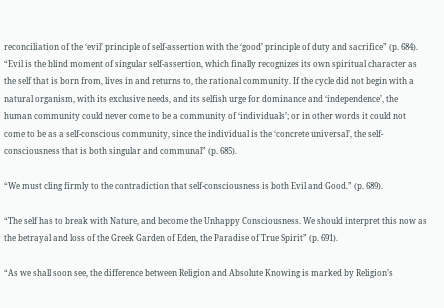reconciliation of the ‘evil’ principle of self-assertion with the ‘good’ principle of duty and sacrifice” (p. 684). “Evil is the blind moment of singular self-assertion, which finally recognizes its own spiritual character as the self that is born from, lives in and returns to, the rational community. If the cycle did not begin with a natural organism, with its exclusive needs, and its selfish urge for dominance and ‘independence’, the human community could never come to be a community of ‘individuals’; or in other words it could not come to be as a self-conscious community, since the individual is the ‘concrete universal’, the self-consciousness that is both singular and communal” (p. 685).

“We must cling firmly to the contradiction that self-consciousness is both Evil and Good.” (p. 689).

“The self has to break with Nature, and become the Unhappy Consciousness. We should interpret this now as the betrayal and loss of the Greek Garden of Eden, the Paradise of True Spirit” (p. 691).

“As we shall soon see, the difference between Religion and Absolute Knowing is marked by Religion’s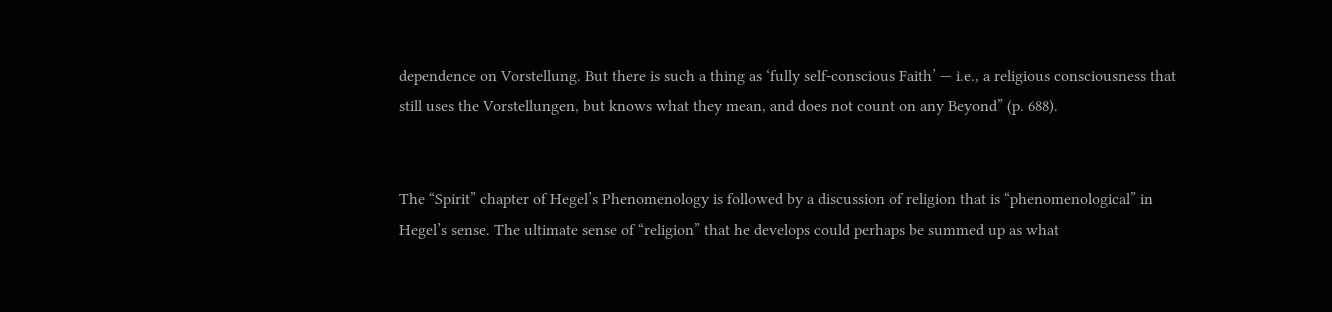dependence on Vorstellung. But there is such a thing as ‘fully self-conscious Faith’ — i.e., a religious consciousness that still uses the Vorstellungen, but knows what they mean, and does not count on any Beyond” (p. 688).


The “Spirit” chapter of Hegel’s Phenomenology is followed by a discussion of religion that is “phenomenological” in Hegel’s sense. The ultimate sense of “religion” that he develops could perhaps be summed up as what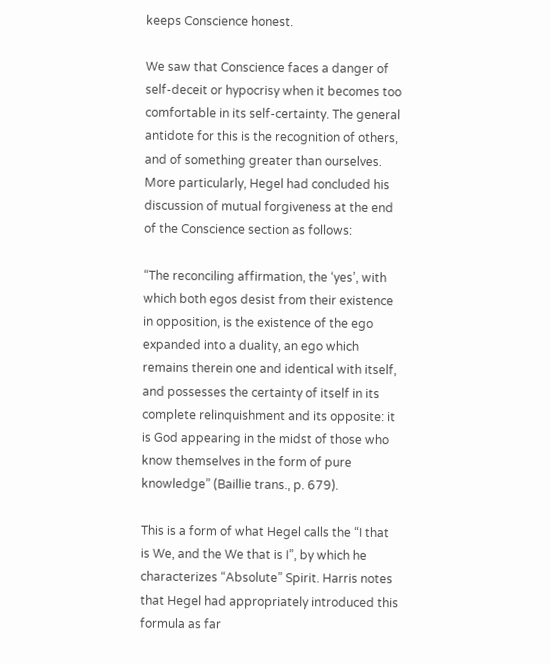keeps Conscience honest.

We saw that Conscience faces a danger of self-deceit or hypocrisy when it becomes too comfortable in its self-certainty. The general antidote for this is the recognition of others, and of something greater than ourselves. More particularly, Hegel had concluded his discussion of mutual forgiveness at the end of the Conscience section as follows:

“The reconciling affirmation, the ‘yes’, with which both egos desist from their existence in opposition, is the existence of the ego expanded into a duality, an ego which remains therein one and identical with itself, and possesses the certainty of itself in its complete relinquishment and its opposite: it is God appearing in the midst of those who know themselves in the form of pure knowledge” (Baillie trans., p. 679).

This is a form of what Hegel calls the “I that is We, and the We that is I”, by which he characterizes “Absolute” Spirit. Harris notes that Hegel had appropriately introduced this formula as far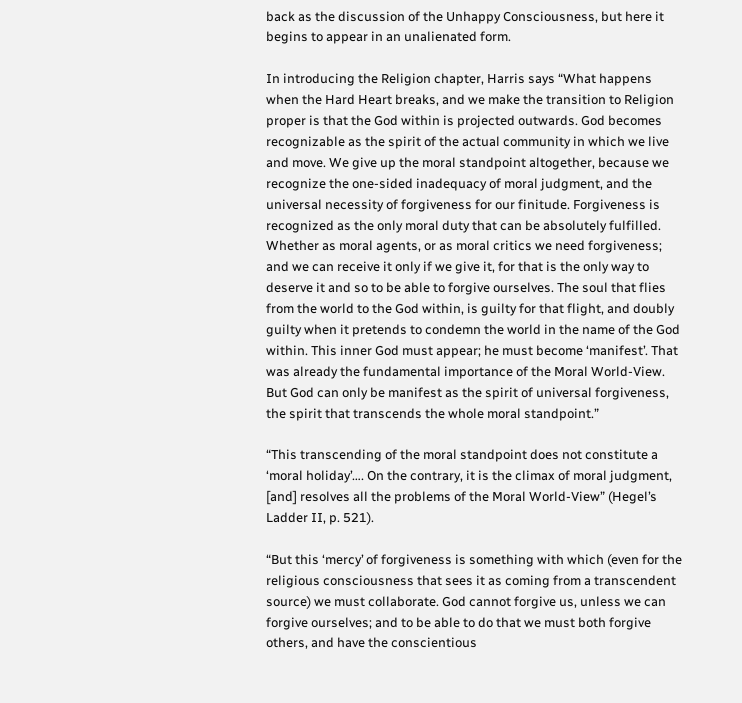back as the discussion of the Unhappy Consciousness, but here it begins to appear in an unalienated form.

In introducing the Religion chapter, Harris says “What happens when the Hard Heart breaks, and we make the transition to Religion proper is that the God within is projected outwards. God becomes recognizable as the spirit of the actual community in which we live and move. We give up the moral standpoint altogether, because we recognize the one-sided inadequacy of moral judgment, and the universal necessity of forgiveness for our finitude. Forgiveness is recognized as the only moral duty that can be absolutely fulfilled. Whether as moral agents, or as moral critics we need forgiveness; and we can receive it only if we give it, for that is the only way to deserve it and so to be able to forgive ourselves. The soul that flies from the world to the God within, is guilty for that flight, and doubly guilty when it pretends to condemn the world in the name of the God within. This inner God must appear; he must become ‘manifest’. That was already the fundamental importance of the Moral World-View. But God can only be manifest as the spirit of universal forgiveness, the spirit that transcends the whole moral standpoint.”

“This transcending of the moral standpoint does not constitute a ‘moral holiday’…. On the contrary, it is the climax of moral judgment, [and] resolves all the problems of the Moral World-View” (Hegel’s Ladder II, p. 521).

“But this ‘mercy’ of forgiveness is something with which (even for the religious consciousness that sees it as coming from a transcendent source) we must collaborate. God cannot forgive us, unless we can forgive ourselves; and to be able to do that we must both forgive others, and have the conscientious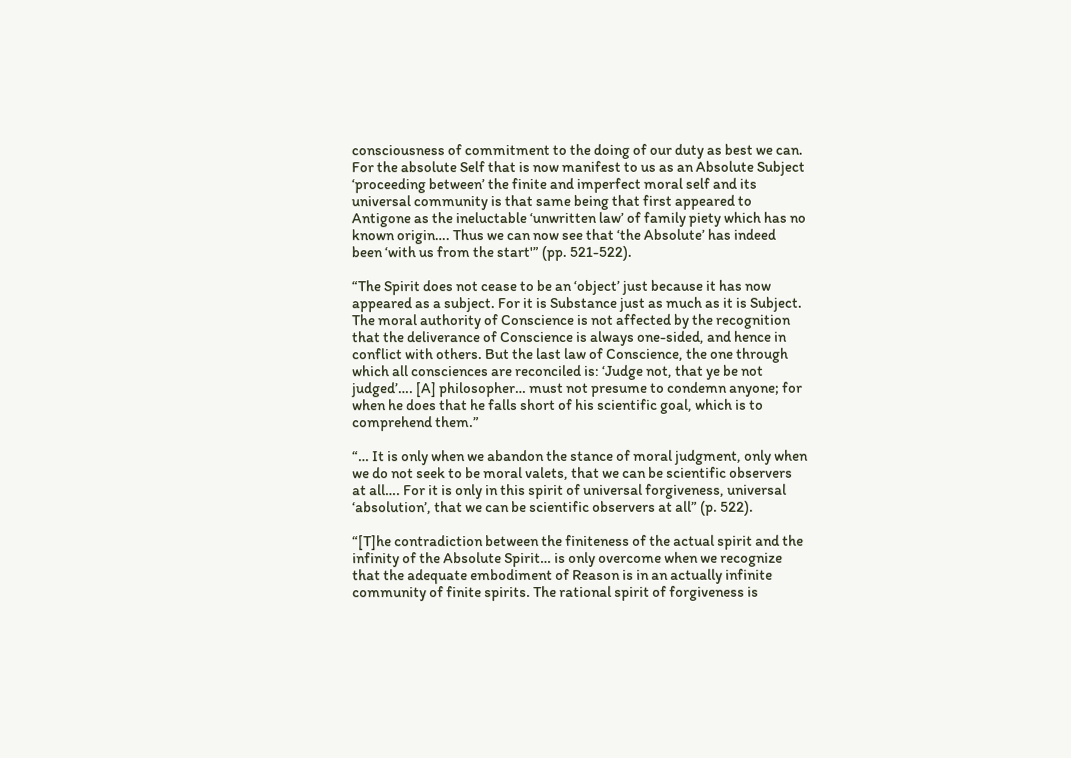consciousness of commitment to the doing of our duty as best we can. For the absolute Self that is now manifest to us as an Absolute Subject ‘proceeding between’ the finite and imperfect moral self and its universal community is that same being that first appeared to Antigone as the ineluctable ‘unwritten law’ of family piety which has no known origin…. Thus we can now see that ‘the Absolute’ has indeed been ‘with us from the start'” (pp. 521-522).

“The Spirit does not cease to be an ‘object’ just because it has now appeared as a subject. For it is Substance just as much as it is Subject. The moral authority of Conscience is not affected by the recognition that the deliverance of Conscience is always one-sided, and hence in conflict with others. But the last law of Conscience, the one through which all consciences are reconciled is: ‘Judge not, that ye be not judged’…. [A] philosopher… must not presume to condemn anyone; for when he does that he falls short of his scientific goal, which is to comprehend them.”

“… It is only when we abandon the stance of moral judgment, only when we do not seek to be moral valets, that we can be scientific observers at all…. For it is only in this spirit of universal forgiveness, universal ‘absolution’, that we can be scientific observers at all” (p. 522).

“[T]he contradiction between the finiteness of the actual spirit and the infinity of the Absolute Spirit… is only overcome when we recognize that the adequate embodiment of Reason is in an actually infinite community of finite spirits. The rational spirit of forgiveness is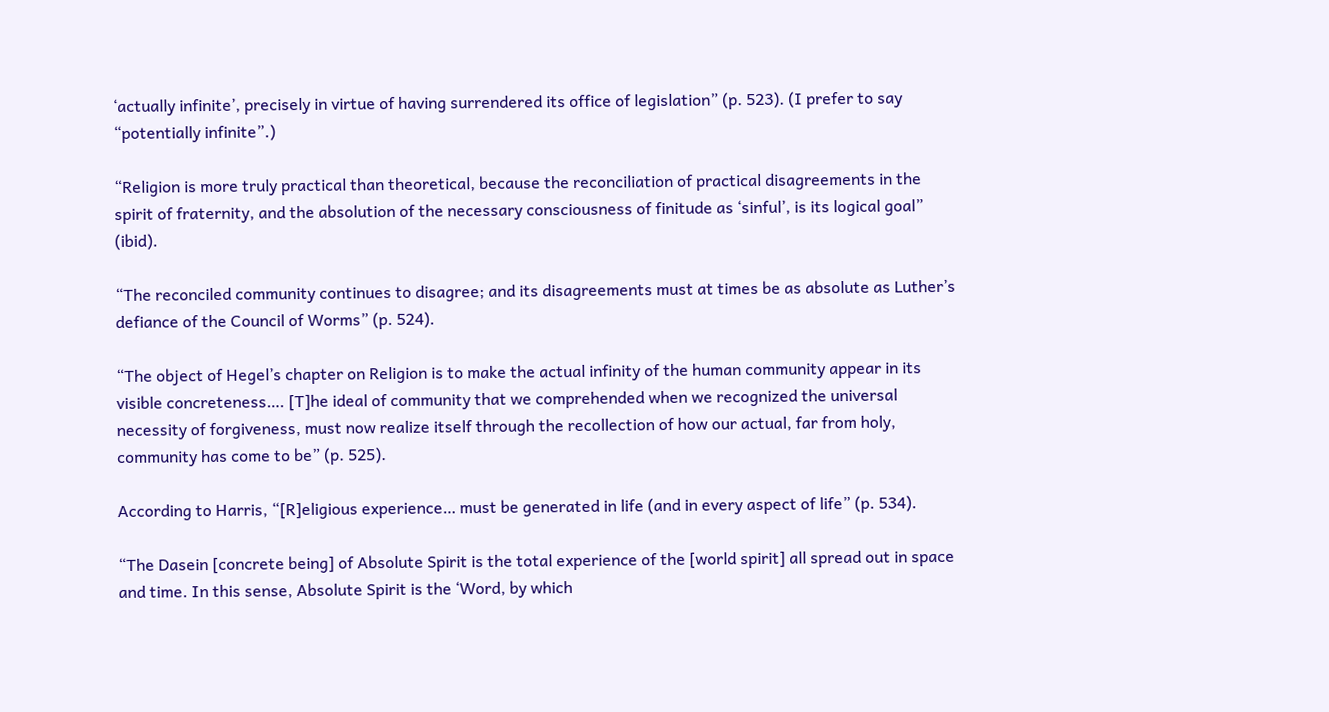‘actually infinite’, precisely in virtue of having surrendered its office of legislation” (p. 523). (I prefer to say “potentially infinite”.)

“Religion is more truly practical than theoretical, because the reconciliation of practical disagreements in the spirit of fraternity, and the absolution of the necessary consciousness of finitude as ‘sinful’, is its logical goal” (ibid).

“The reconciled community continues to disagree; and its disagreements must at times be as absolute as Luther’s defiance of the Council of Worms” (p. 524).

“The object of Hegel’s chapter on Religion is to make the actual infinity of the human community appear in its visible concreteness…. [T]he ideal of community that we comprehended when we recognized the universal necessity of forgiveness, must now realize itself through the recollection of how our actual, far from holy, community has come to be” (p. 525).

According to Harris, “[R]eligious experience… must be generated in life (and in every aspect of life” (p. 534).

“The Dasein [concrete being] of Absolute Spirit is the total experience of the [world spirit] all spread out in space and time. In this sense, Absolute Spirit is the ‘Word, by which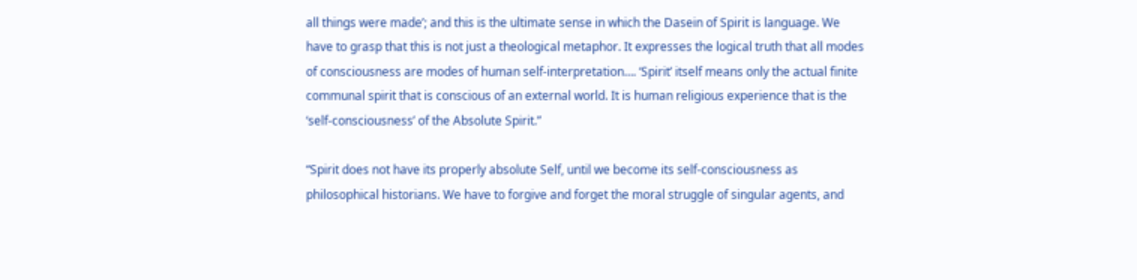all things were made’; and this is the ultimate sense in which the Dasein of Spirit is language. We have to grasp that this is not just a theological metaphor. It expresses the logical truth that all modes of consciousness are modes of human self-interpretation…. ‘Spirit’ itself means only the actual finite communal spirit that is conscious of an external world. It is human religious experience that is the ‘self-consciousness’ of the Absolute Spirit.”

“Spirit does not have its properly absolute Self, until we become its self-consciousness as philosophical historians. We have to forgive and forget the moral struggle of singular agents, and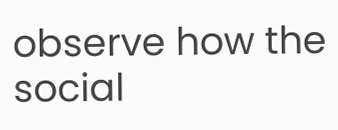observe how the social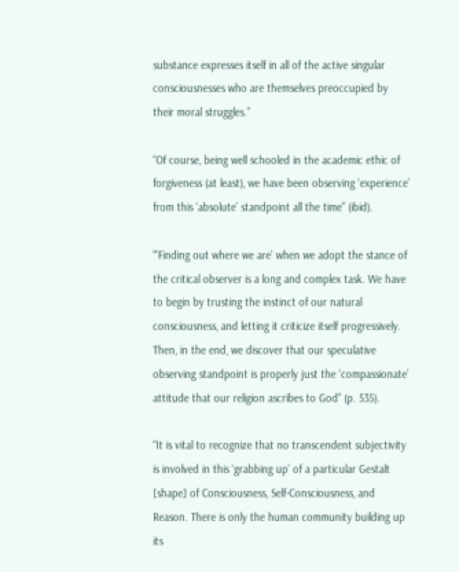substance expresses itself in all of the active singular consciousnesses who are themselves preoccupied by their moral struggles.”

“Of course, being well schooled in the academic ethic of forgiveness (at least), we have been observing ‘experience’ from this ‘absolute’ standpoint all the time” (ibid).

“‘Finding out where we are’ when we adopt the stance of the critical observer is a long and complex task. We have to begin by trusting the instinct of our natural consciousness, and letting it criticize itself progressively. Then, in the end, we discover that our speculative observing standpoint is properly just the ‘compassionate’ attitude that our religion ascribes to God” (p. 535).

“It is vital to recognize that no transcendent subjectivity is involved in this ‘grabbing up’ of a particular Gestalt [shape] of Consciousness, Self-Consciousness, and Reason. There is only the human community building up its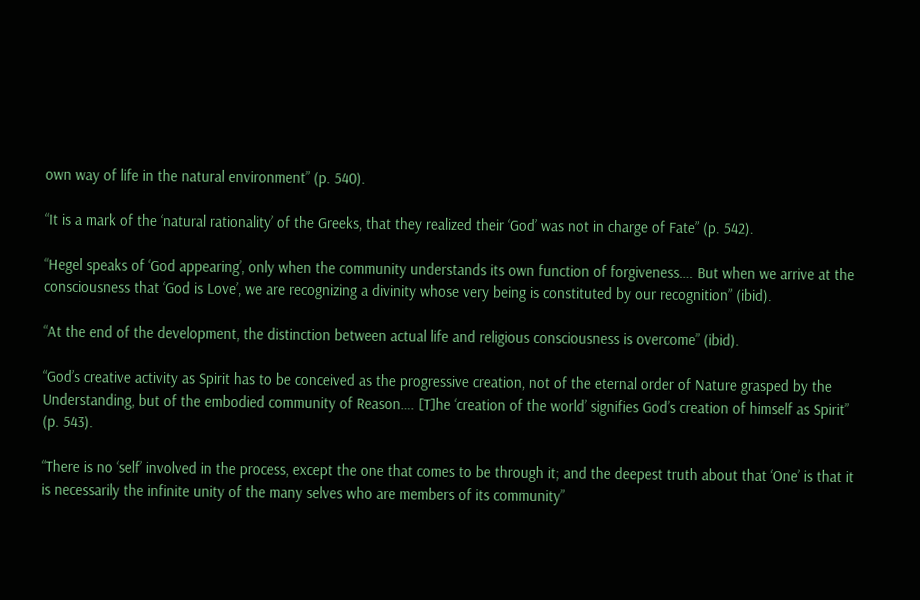own way of life in the natural environment” (p. 540).

“It is a mark of the ‘natural rationality’ of the Greeks, that they realized their ‘God’ was not in charge of Fate” (p. 542).

“Hegel speaks of ‘God appearing’, only when the community understands its own function of forgiveness…. But when we arrive at the consciousness that ‘God is Love’, we are recognizing a divinity whose very being is constituted by our recognition” (ibid).

“At the end of the development, the distinction between actual life and religious consciousness is overcome” (ibid).

“God’s creative activity as Spirit has to be conceived as the progressive creation, not of the eternal order of Nature grasped by the Understanding, but of the embodied community of Reason…. [T]he ‘creation of the world’ signifies God’s creation of himself as Spirit” (p. 543).

“There is no ‘self’ involved in the process, except the one that comes to be through it; and the deepest truth about that ‘One’ is that it is necessarily the infinite unity of the many selves who are members of its community”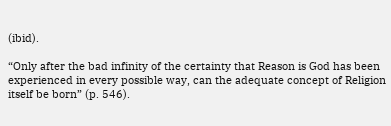(ibid).

“Only after the bad infinity of the certainty that Reason is God has been experienced in every possible way, can the adequate concept of Religion itself be born” (p. 546).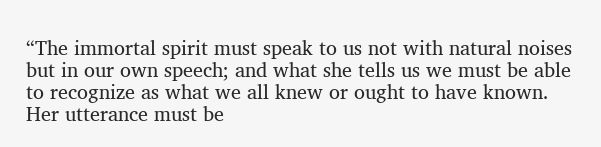“The immortal spirit must speak to us not with natural noises but in our own speech; and what she tells us we must be able to recognize as what we all knew or ought to have known. Her utterance must be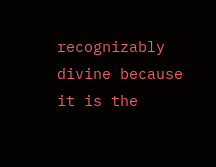recognizably divine because it is the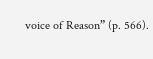voice of Reason” (p. 566).